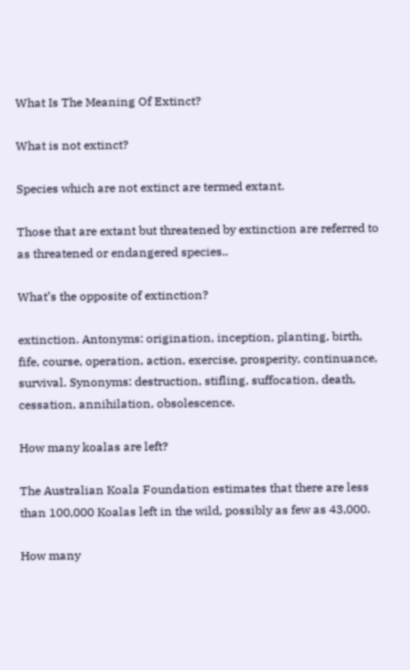What Is The Meaning Of Extinct?

What is not extinct?

Species which are not extinct are termed extant.

Those that are extant but threatened by extinction are referred to as threatened or endangered species..

What’s the opposite of extinction?

extinction. Antonyms: origination, inception, planting, birth, fife, course, operation, action, exercise, prosperity, continuance, survival. Synonyms: destruction, stifling, suffocation, death, cessation, annihilation, obsolescence.

How many koalas are left?

The Australian Koala Foundation estimates that there are less than 100,000 Koalas left in the wild, possibly as few as 43,000.

How many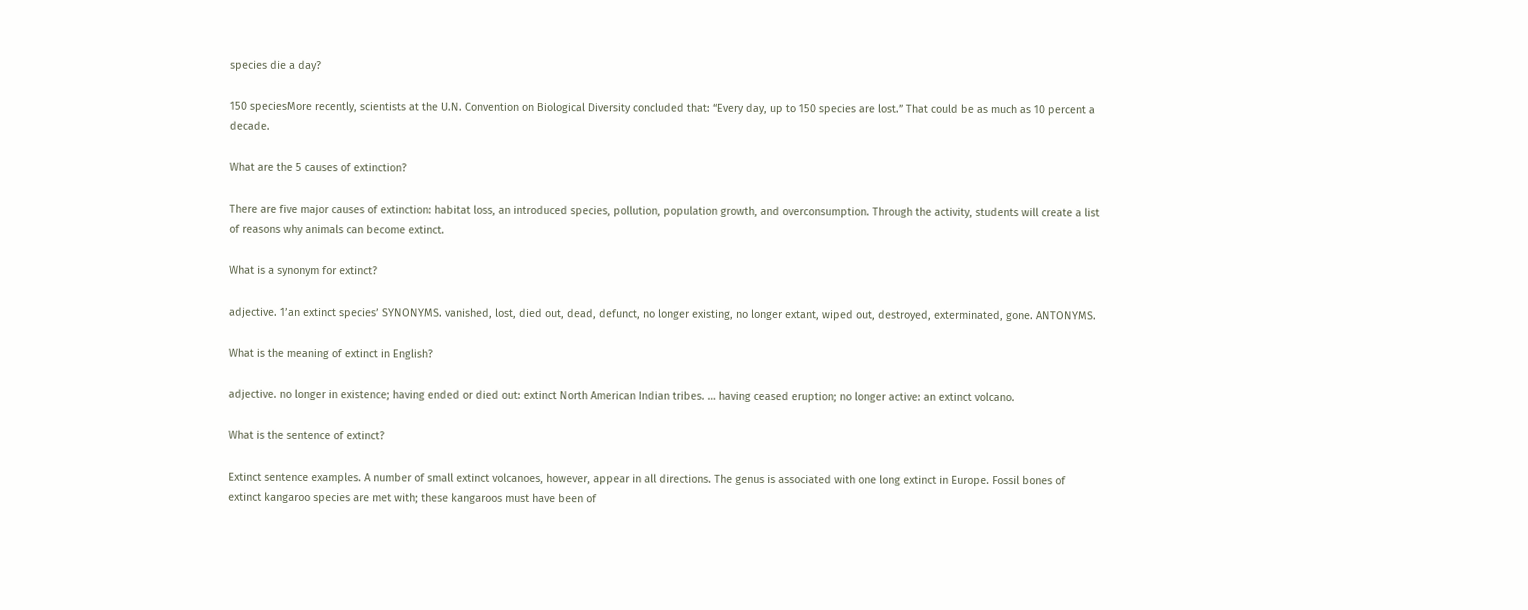species die a day?

150 speciesMore recently, scientists at the U.N. Convention on Biological Diversity concluded that: “Every day, up to 150 species are lost.” That could be as much as 10 percent a decade.

What are the 5 causes of extinction?

There are five major causes of extinction: habitat loss, an introduced species, pollution, population growth, and overconsumption. Through the activity, students will create a list of reasons why animals can become extinct.

What is a synonym for extinct?

adjective. 1’an extinct species’ SYNONYMS. vanished, lost, died out, dead, defunct, no longer existing, no longer extant, wiped out, destroyed, exterminated, gone. ANTONYMS.

What is the meaning of extinct in English?

adjective. no longer in existence; having ended or died out: extinct North American Indian tribes. … having ceased eruption; no longer active: an extinct volcano.

What is the sentence of extinct?

Extinct sentence examples. A number of small extinct volcanoes, however, appear in all directions. The genus is associated with one long extinct in Europe. Fossil bones of extinct kangaroo species are met with; these kangaroos must have been of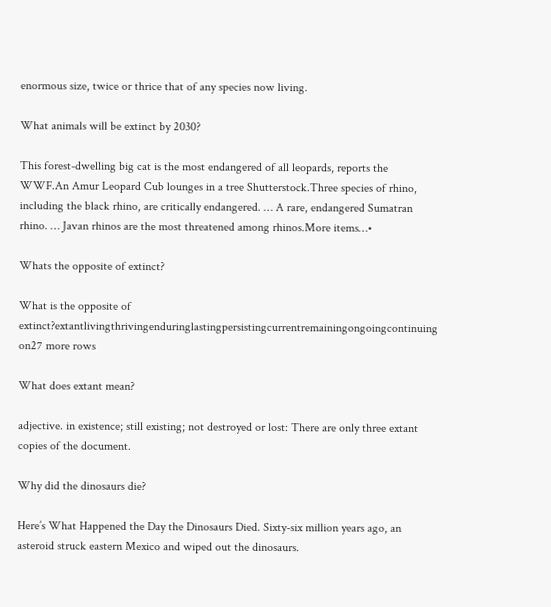enormous size, twice or thrice that of any species now living.

What animals will be extinct by 2030?

This forest-dwelling big cat is the most endangered of all leopards, reports the WWF.An Amur Leopard Cub lounges in a tree Shutterstock.Three species of rhino, including the black rhino, are critically endangered. … A rare, endangered Sumatran rhino. … Javan rhinos are the most threatened among rhinos.More items…•

Whats the opposite of extinct?

What is the opposite of extinct?extantlivingthrivingenduringlastingpersistingcurrentremainingongoingcontinuing on27 more rows

What does extant mean?

adjective. in existence; still existing; not destroyed or lost: There are only three extant copies of the document.

Why did the dinosaurs die?

Here’s What Happened the Day the Dinosaurs Died. Sixty-six million years ago, an asteroid struck eastern Mexico and wiped out the dinosaurs.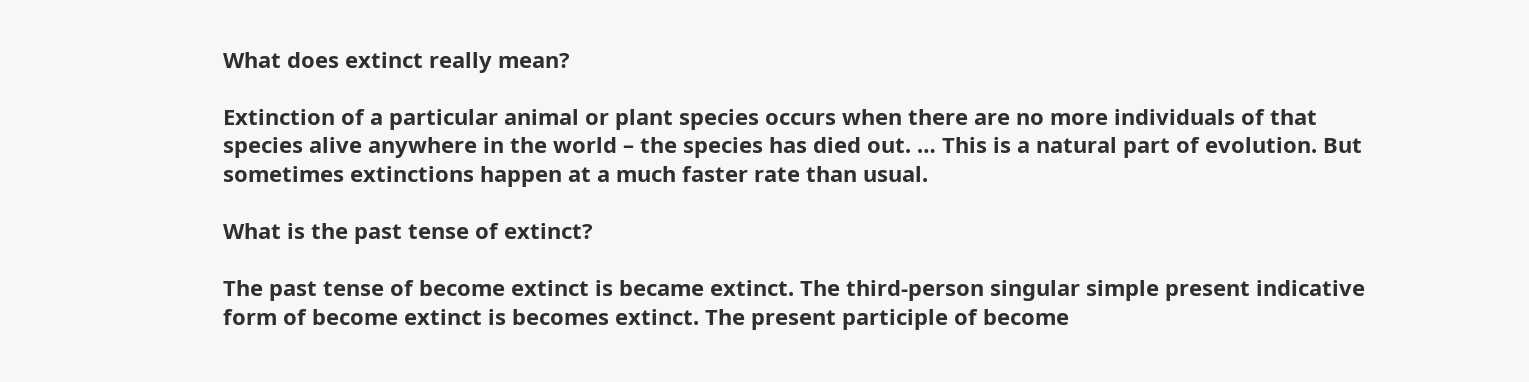What does extinct really mean?

Extinction of a particular animal or plant species occurs when there are no more individuals of that species alive anywhere in the world – the species has died out. … This is a natural part of evolution. But sometimes extinctions happen at a much faster rate than usual.

What is the past tense of extinct?

The past tense of become extinct is became extinct. The third-person singular simple present indicative form of become extinct is becomes extinct. The present participle of become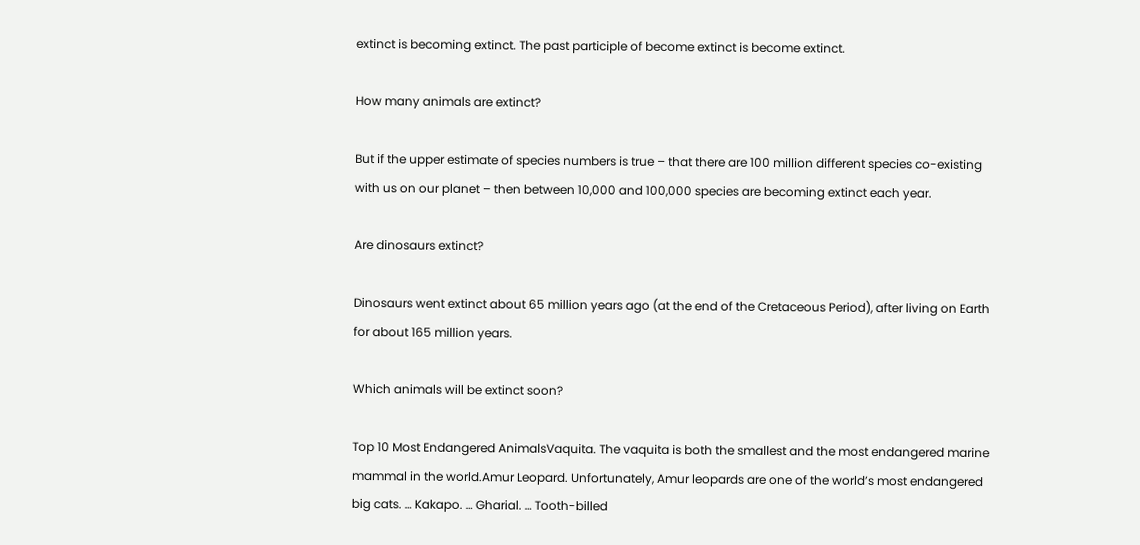extinct is becoming extinct. The past participle of become extinct is become extinct.

How many animals are extinct?

But if the upper estimate of species numbers is true – that there are 100 million different species co-existing with us on our planet – then between 10,000 and 100,000 species are becoming extinct each year.

Are dinosaurs extinct?

Dinosaurs went extinct about 65 million years ago (at the end of the Cretaceous Period), after living on Earth for about 165 million years.

Which animals will be extinct soon?

Top 10 Most Endangered AnimalsVaquita. The vaquita is both the smallest and the most endangered marine mammal in the world.Amur Leopard. Unfortunately, Amur leopards are one of the world’s most endangered big cats. … Kakapo. … Gharial. … Tooth-billed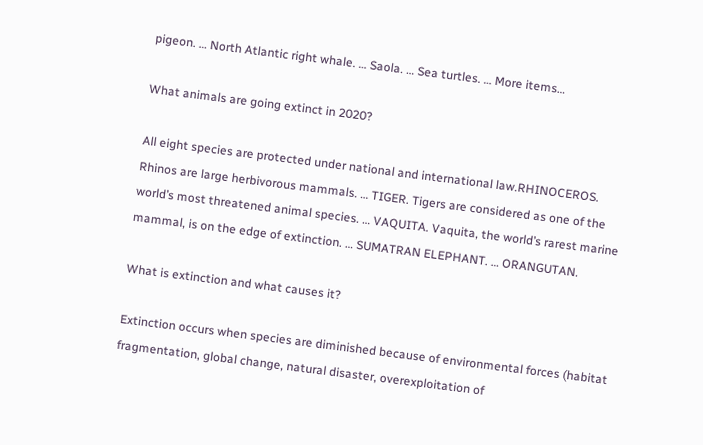pigeon. … North Atlantic right whale. … Saola. … Sea turtles. … More items…

What animals are going extinct in 2020?

All eight species are protected under national and international law.RHINOCEROS. Rhinos are large herbivorous mammals. … TIGER. Tigers are considered as one of the world’s most threatened animal species. … VAQUITA. Vaquita, the world’s rarest marine mammal, is on the edge of extinction. … SUMATRAN ELEPHANT. … ORANGUTAN.

What is extinction and what causes it?

Extinction occurs when species are diminished because of environmental forces (habitat fragmentation, global change, natural disaster, overexploitation of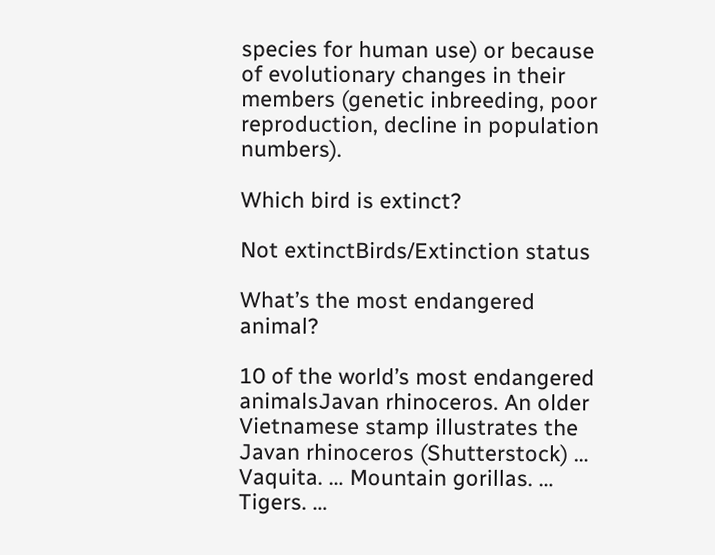species for human use) or because of evolutionary changes in their members (genetic inbreeding, poor reproduction, decline in population numbers).

Which bird is extinct?

Not extinctBirds/Extinction status

What’s the most endangered animal?

10 of the world’s most endangered animalsJavan rhinoceros. An older Vietnamese stamp illustrates the Javan rhinoceros (Shutterstock) … Vaquita. … Mountain gorillas. … Tigers. …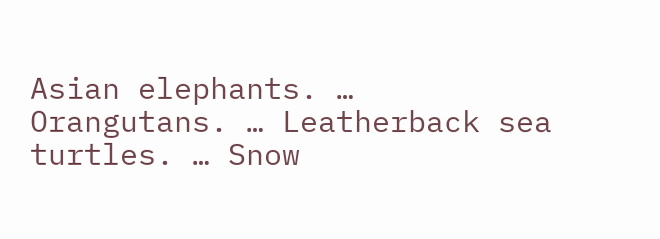Asian elephants. … Orangutans. … Leatherback sea turtles. … Snow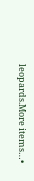leopards.More items…•